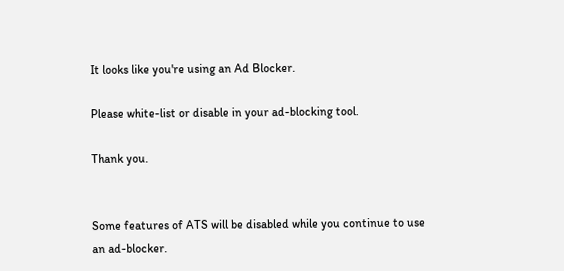It looks like you're using an Ad Blocker.

Please white-list or disable in your ad-blocking tool.

Thank you.


Some features of ATS will be disabled while you continue to use an ad-blocker.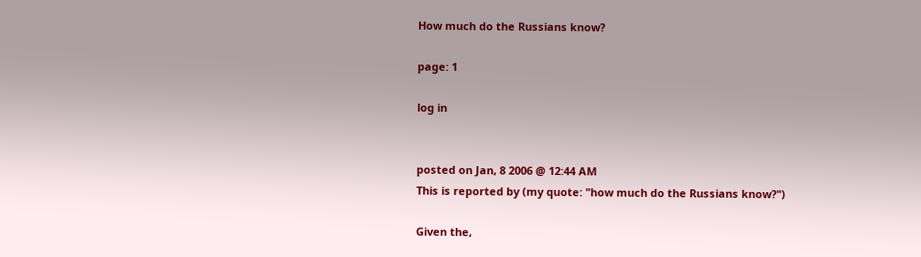How much do the Russians know?

page: 1

log in


posted on Jan, 8 2006 @ 12:44 AM
This is reported by (my quote: "how much do the Russians know?")

Given the,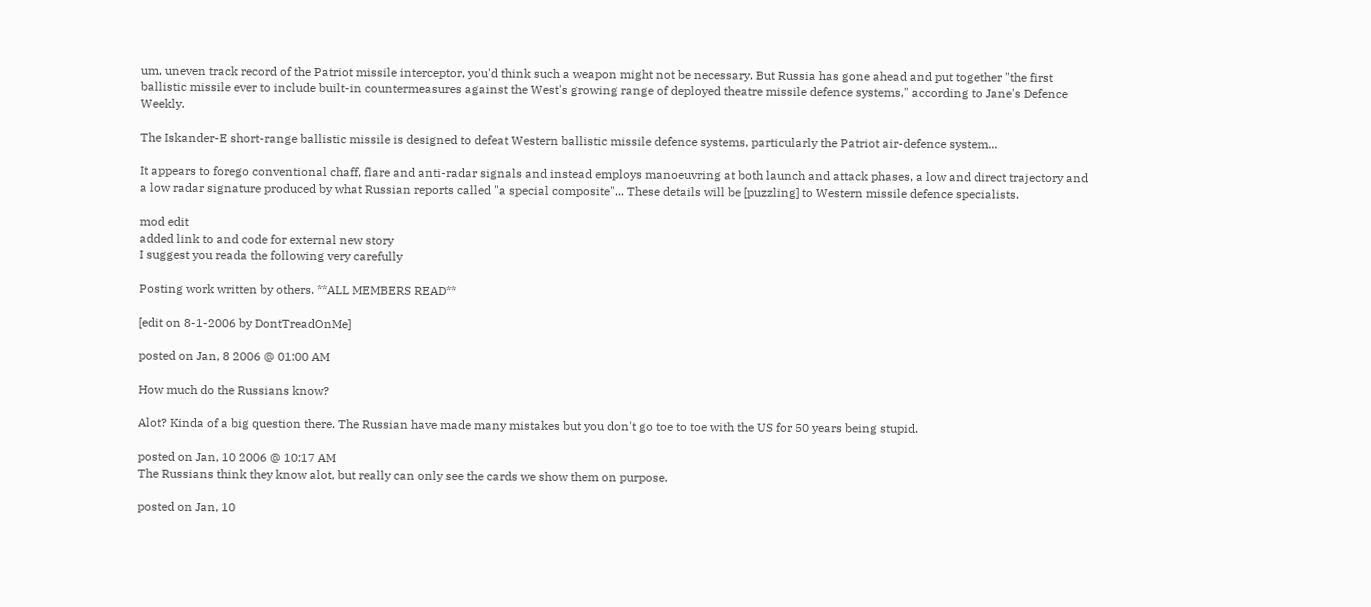um, uneven track record of the Patriot missile interceptor, you'd think such a weapon might not be necessary. But Russia has gone ahead and put together "the first ballistic missile ever to include built-in countermeasures against the West's growing range of deployed theatre missile defence systems," according to Jane's Defence Weekly.

The Iskander-E short-range ballistic missile is designed to defeat Western ballistic missile defence systems, particularly the Patriot air-defence system...

It appears to forego conventional chaff, flare and anti-radar signals and instead employs manoeuvring at both launch and attack phases, a low and direct trajectory and a low radar signature produced by what Russian reports called "a special composite"... These details will be [puzzling] to Western missile defence specialists.

mod edit
added link to and code for external new story
I suggest you reada the following very carefully

Posting work written by others. **ALL MEMBERS READ**

[edit on 8-1-2006 by DontTreadOnMe]

posted on Jan, 8 2006 @ 01:00 AM

How much do the Russians know?

Alot? Kinda of a big question there. The Russian have made many mistakes but you don't go toe to toe with the US for 50 years being stupid.

posted on Jan, 10 2006 @ 10:17 AM
The Russians think they know alot, but really can only see the cards we show them on purpose.

posted on Jan, 10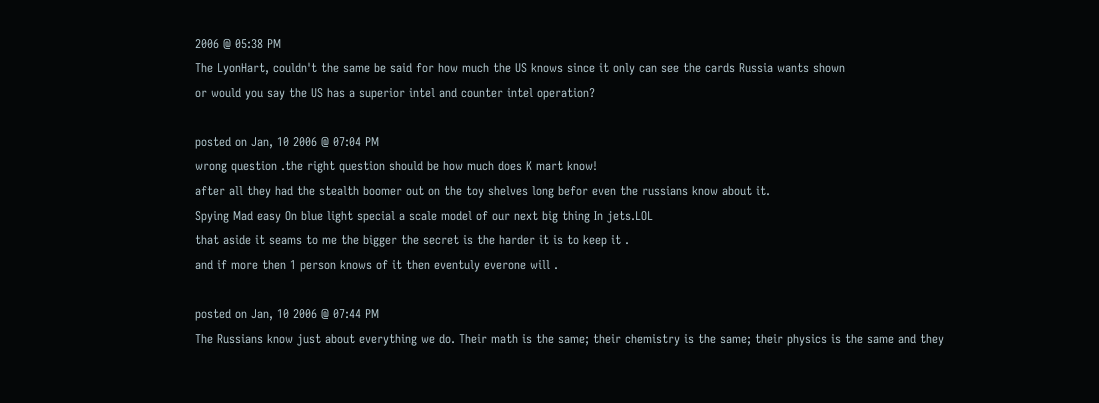2006 @ 05:38 PM
The LyonHart, couldn't the same be said for how much the US knows since it only can see the cards Russia wants shown
or would you say the US has a superior intel and counter intel operation?

posted on Jan, 10 2006 @ 07:04 PM
wrong question .the right question should be how much does K mart know!
after all they had the stealth boomer out on the toy shelves long befor even the russians know about it.
Spying Mad easy On blue light special a scale model of our next big thing In jets.LOL
that aside it seams to me the bigger the secret is the harder it is to keep it .
and if more then 1 person knows of it then eventuly everone will .

posted on Jan, 10 2006 @ 07:44 PM
The Russians know just about everything we do. Their math is the same; their chemistry is the same; their physics is the same and they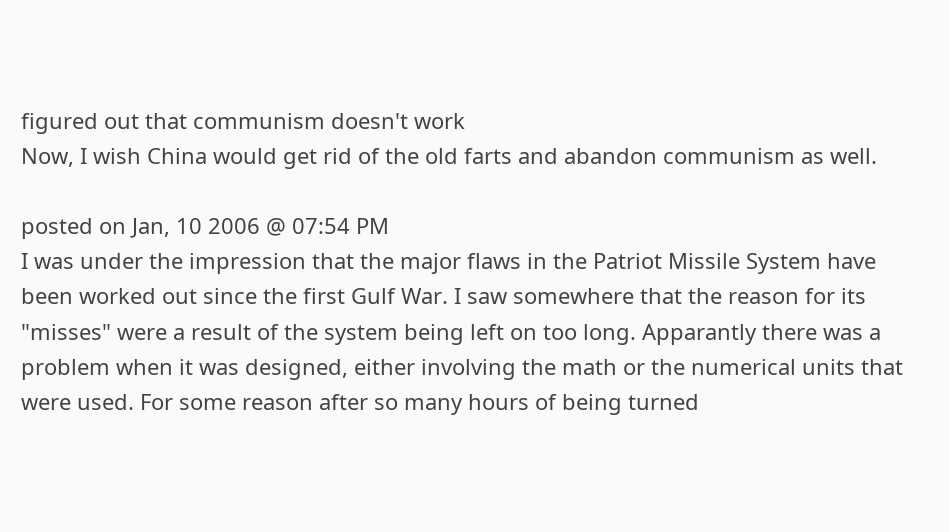figured out that communism doesn't work
Now, I wish China would get rid of the old farts and abandon communism as well.

posted on Jan, 10 2006 @ 07:54 PM
I was under the impression that the major flaws in the Patriot Missile System have been worked out since the first Gulf War. I saw somewhere that the reason for its "misses" were a result of the system being left on too long. Apparantly there was a problem when it was designed, either involving the math or the numerical units that were used. For some reason after so many hours of being turned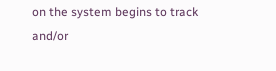on the system begins to track and/or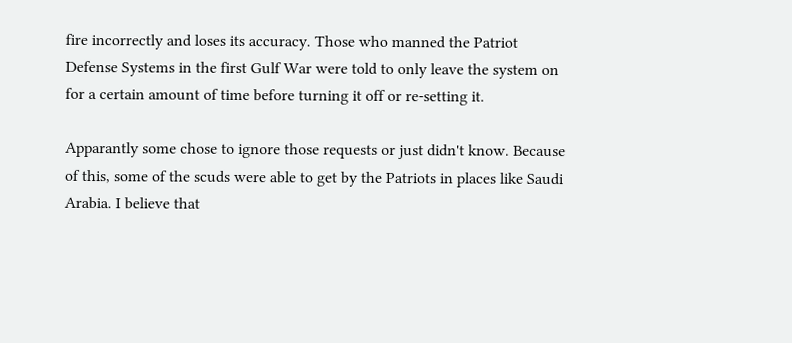fire incorrectly and loses its accuracy. Those who manned the Patriot Defense Systems in the first Gulf War were told to only leave the system on for a certain amount of time before turning it off or re-setting it.

Apparantly some chose to ignore those requests or just didn't know. Because of this, some of the scuds were able to get by the Patriots in places like Saudi Arabia. I believe that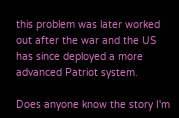this problem was later worked out after the war and the US has since deployed a more advanced Patriot system.

Does anyone know the story I'm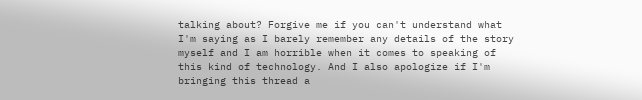talking about? Forgive me if you can't understand what I'm saying as I barely remember any details of the story myself and I am horrible when it comes to speaking of this kind of technology. And I also apologize if I'm bringing this thread a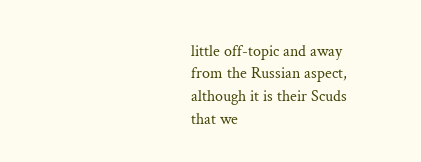little off-topic and away from the Russian aspect, although it is their Scuds that we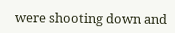were shooting down and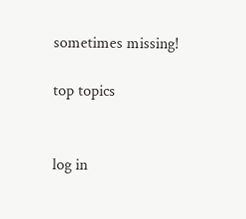sometimes missing!

top topics


log in